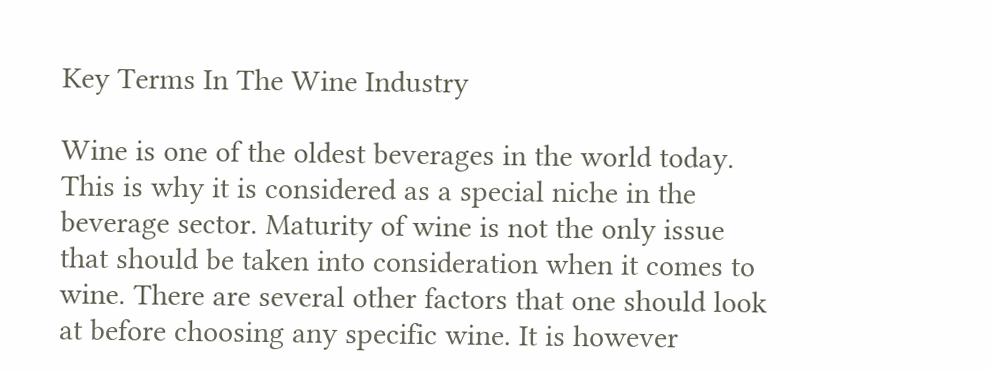Key Terms In The Wine Industry

Wine is one of the oldest beverages in the world today. This is why it is considered as a special niche in the beverage sector. Maturity of wine is not the only issue that should be taken into consideration when it comes to wine. There are several other factors that one should look at before choosing any specific wine. It is however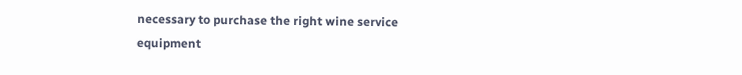necessary to purchase the right wine service equipment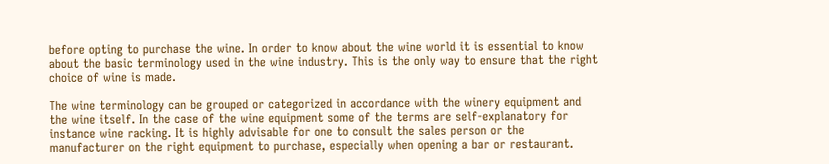before opting to purchase the wine. In order to know about the wine world it is essential to know about the basic terminology used in the wine industry. This is the only way to ensure that the right choice of wine is made.

The wine terminology can be grouped or categorized in accordance with the winery equipment and the wine itself. In the case of the wine equipment some of the terms are self-explanatory for instance wine racking. It is highly advisable for one to consult the sales person or the manufacturer on the right equipment to purchase, especially when opening a bar or restaurant.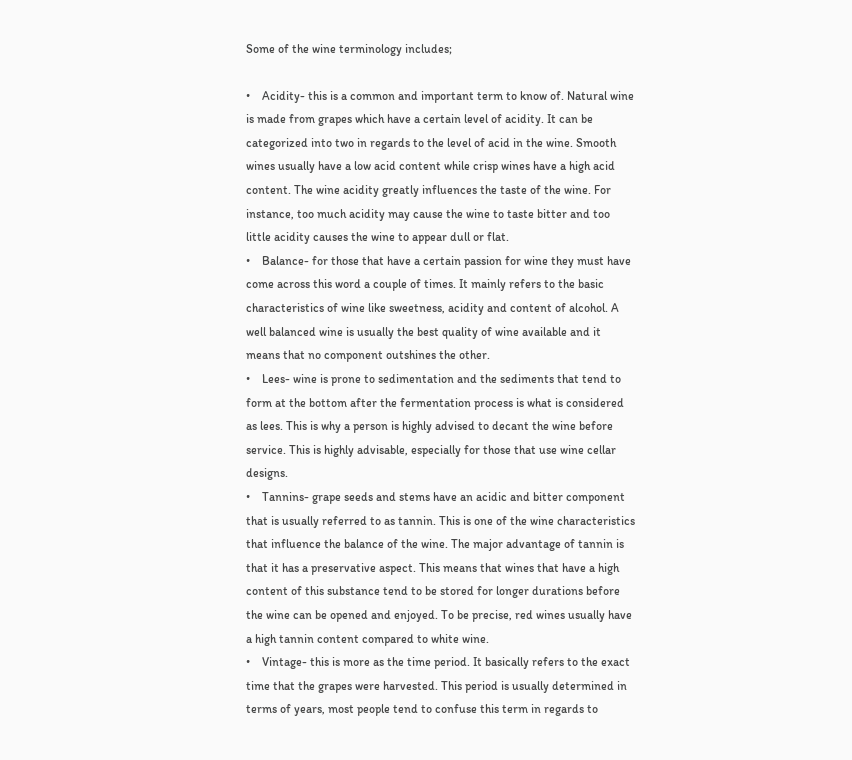Some of the wine terminology includes;

•    Acidity- this is a common and important term to know of. Natural wine is made from grapes which have a certain level of acidity. It can be categorized into two in regards to the level of acid in the wine. Smooth wines usually have a low acid content while crisp wines have a high acid content. The wine acidity greatly influences the taste of the wine. For instance, too much acidity may cause the wine to taste bitter and too little acidity causes the wine to appear dull or flat.
•    Balance- for those that have a certain passion for wine they must have come across this word a couple of times. It mainly refers to the basic characteristics of wine like sweetness, acidity and content of alcohol. A well balanced wine is usually the best quality of wine available and it means that no component outshines the other.
•    Lees- wine is prone to sedimentation and the sediments that tend to form at the bottom after the fermentation process is what is considered as lees. This is why a person is highly advised to decant the wine before service. This is highly advisable, especially for those that use wine cellar designs.
•    Tannins- grape seeds and stems have an acidic and bitter component that is usually referred to as tannin. This is one of the wine characteristics that influence the balance of the wine. The major advantage of tannin is that it has a preservative aspect. This means that wines that have a high content of this substance tend to be stored for longer durations before the wine can be opened and enjoyed. To be precise, red wines usually have a high tannin content compared to white wine.
•    Vintage- this is more as the time period. It basically refers to the exact time that the grapes were harvested. This period is usually determined in terms of years, most people tend to confuse this term in regards to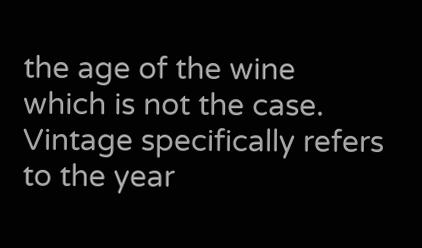the age of the wine which is not the case. Vintage specifically refers to the year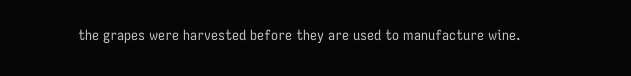the grapes were harvested before they are used to manufacture wine.